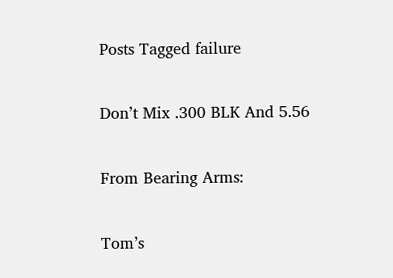Posts Tagged failure

Don’t Mix .300 BLK And 5.56

From Bearing Arms:

Tom’s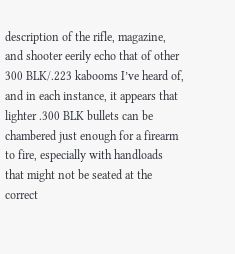description of the rifle, magazine, and shooter eerily echo that of other 300 BLK/.223 kabooms I’ve heard of, and in each instance, it appears that lighter .300 BLK bullets can be chambered just enough for a firearm to fire, especially with handloads that might not be seated at the correct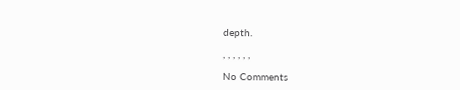depth.

, , , , , ,

No Comments